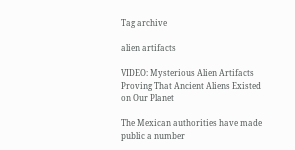Tag archive

alien artifacts

VIDEO: Mysterious Alien Artifacts Proving That Ancient Aliens Existed on Our Planet

The Mexican authorities have made public a number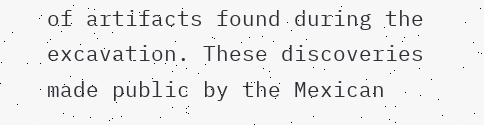of artifacts found during the excavation. These discoveries made public by the Mexican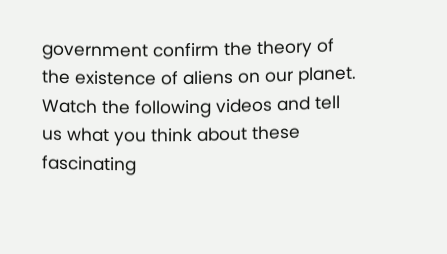government confirm the theory of the existence of aliens on our planet. Watch the following videos and tell us what you think about these fascinating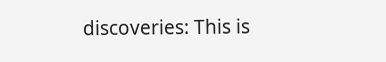discoveries: This is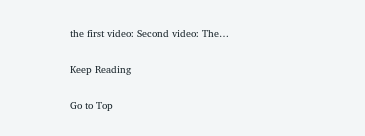the first video: Second video: The…

Keep Reading

Go to Top